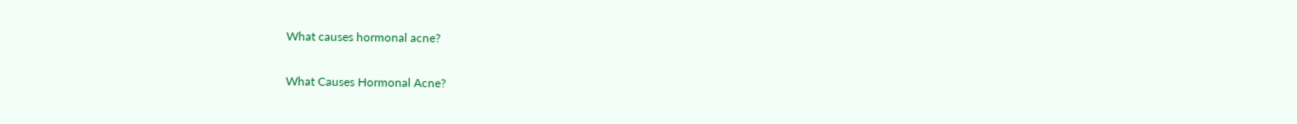What causes hormonal acne?

What Causes Hormonal Acne?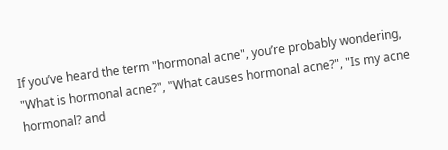If you’ve heard the term "hormonal acne", you’re probably wondering, "What is hormonal acne?", "What causes hormonal acne?", "Is my acne hormonal? and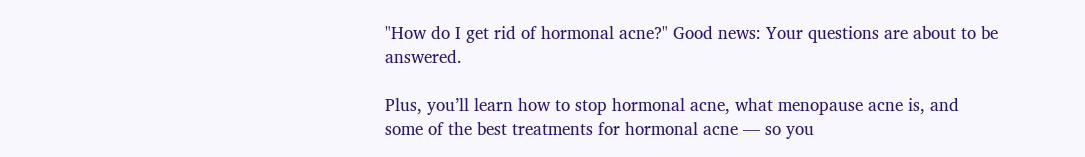"How do I get rid of hormonal acne?" Good news: Your questions are about to be answered.

Plus, you’ll learn how to stop hormonal acne, what menopause acne is, and some of the best treatments for hormonal acne — so you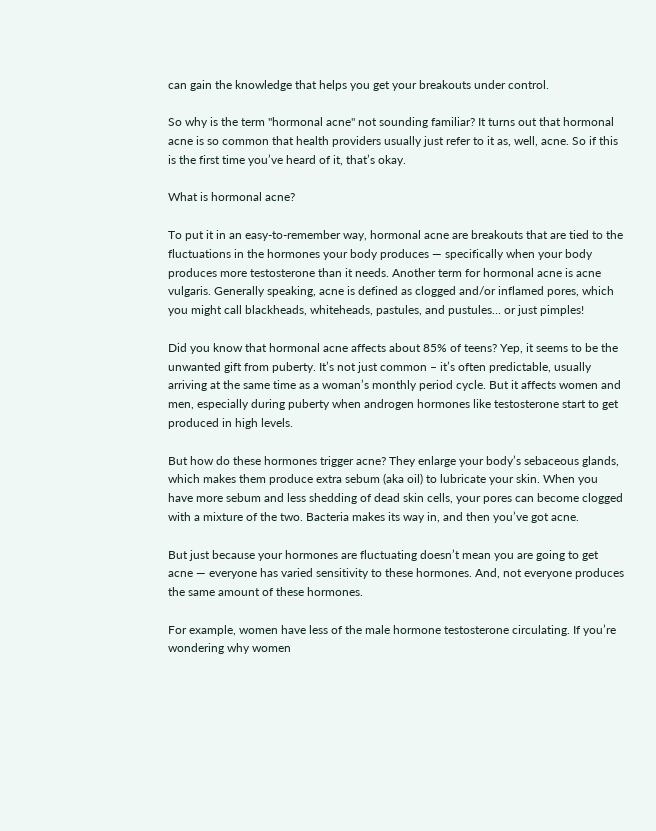can gain the knowledge that helps you get your breakouts under control.

So why is the term "hormonal acne" not sounding familiar? It turns out that hormonal acne is so common that health providers usually just refer to it as, well, acne. So if this is the first time you’ve heard of it, that’s okay.

What is hormonal acne?

To put it in an easy-to-remember way, hormonal acne are breakouts that are tied to the fluctuations in the hormones your body produces — specifically when your body produces more testosterone than it needs. Another term for hormonal acne is acne vulgaris. Generally speaking, acne is defined as clogged and/or inflamed pores, which you might call blackheads, whiteheads, pastules, and pustules… or just pimples!

Did you know that hormonal acne affects about 85% of teens? Yep, it seems to be the unwanted gift from puberty. It’s not just common – it’s often predictable, usually arriving at the same time as a woman’s monthly period cycle. But it affects women and men, especially during puberty when androgen hormones like testosterone start to get produced in high levels.

But how do these hormones trigger acne? They enlarge your body’s sebaceous glands, which makes them produce extra sebum (aka oil) to lubricate your skin. When you have more sebum and less shedding of dead skin cells, your pores can become clogged with a mixture of the two. Bacteria makes its way in, and then you’ve got acne.

But just because your hormones are fluctuating doesn’t mean you are going to get acne — everyone has varied sensitivity to these hormones. And, not everyone produces the same amount of these hormones.

For example, women have less of the male hormone testosterone circulating. If you’re wondering why women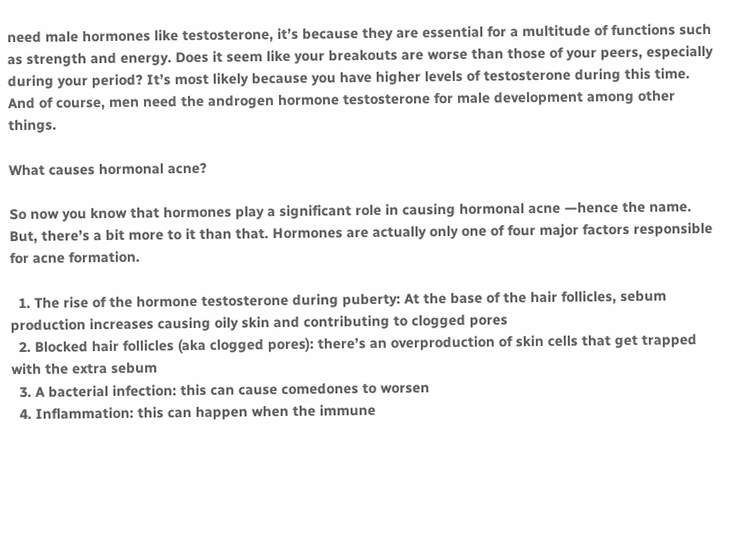need male hormones like testosterone, it’s because they are essential for a multitude of functions such as strength and energy. Does it seem like your breakouts are worse than those of your peers, especially during your period? It’s most likely because you have higher levels of testosterone during this time. And of course, men need the androgen hormone testosterone for male development among other things.

What causes hormonal acne?

So now you know that hormones play a significant role in causing hormonal acne —hence the name. But, there’s a bit more to it than that. Hormones are actually only one of four major factors responsible for acne formation.

  1. The rise of the hormone testosterone during puberty: At the base of the hair follicles, sebum production increases causing oily skin and contributing to clogged pores
  2. Blocked hair follicles (aka clogged pores): there’s an overproduction of skin cells that get trapped with the extra sebum
  3. A bacterial infection: this can cause comedones to worsen
  4. Inflammation: this can happen when the immune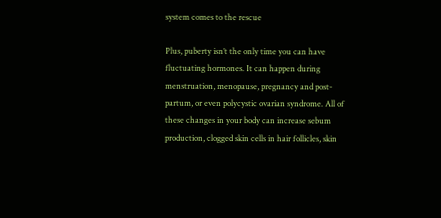system comes to the rescue

Plus, puberty isn’t the only time you can have fluctuating hormones. It can happen during menstruation, menopause, pregnancy and post-partum, or even polycystic ovarian syndrome. All of these changes in your body can increase sebum production, clogged skin cells in hair follicles, skin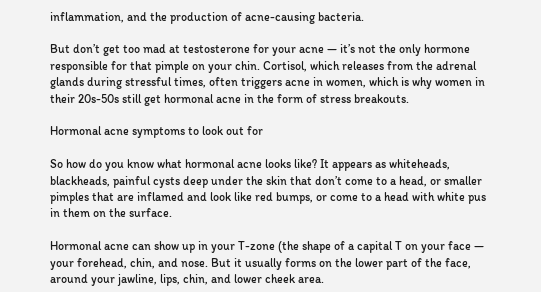inflammation, and the production of acne-causing bacteria.

But don’t get too mad at testosterone for your acne — it’s not the only hormone responsible for that pimple on your chin. Cortisol, which releases from the adrenal glands during stressful times, often triggers acne in women, which is why women in their 20s-50s still get hormonal acne in the form of stress breakouts.

Hormonal acne symptoms to look out for

So how do you know what hormonal acne looks like? It appears as whiteheads, blackheads, painful cysts deep under the skin that don’t come to a head, or smaller pimples that are inflamed and look like red bumps, or come to a head with white pus in them on the surface.

Hormonal acne can show up in your T-zone (the shape of a capital T on your face — your forehead, chin, and nose. But it usually forms on the lower part of the face, around your jawline, lips, chin, and lower cheek area.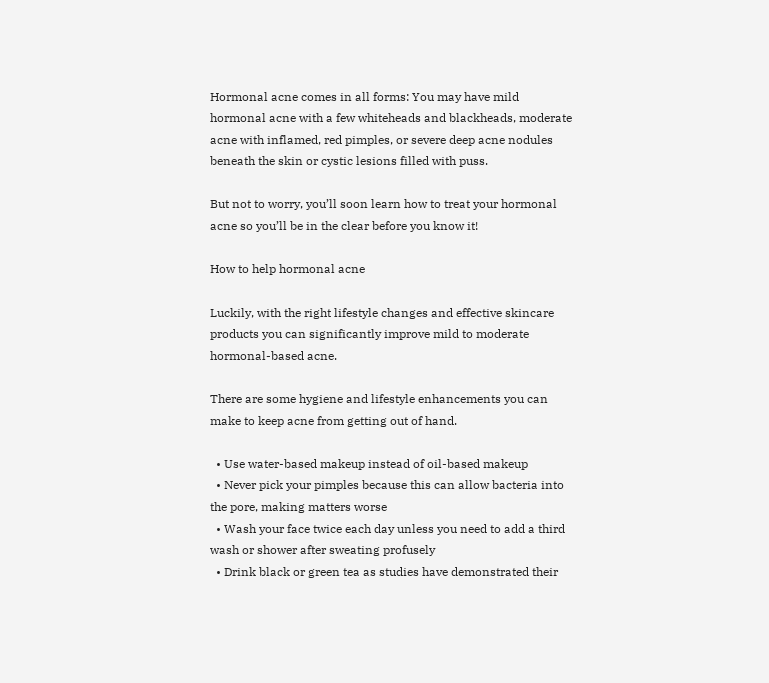Hormonal acne comes in all forms: You may have mild hormonal acne with a few whiteheads and blackheads, moderate acne with inflamed, red pimples, or severe deep acne nodules beneath the skin or cystic lesions filled with puss.

But not to worry, you’ll soon learn how to treat your hormonal acne so you’ll be in the clear before you know it!

How to help hormonal acne

Luckily, with the right lifestyle changes and effective skincare products you can significantly improve mild to moderate hormonal-based acne.

There are some hygiene and lifestyle enhancements you can make to keep acne from getting out of hand.

  • Use water-based makeup instead of oil-based makeup
  • Never pick your pimples because this can allow bacteria into the pore, making matters worse
  • Wash your face twice each day unless you need to add a third wash or shower after sweating profusely
  • Drink black or green tea as studies have demonstrated their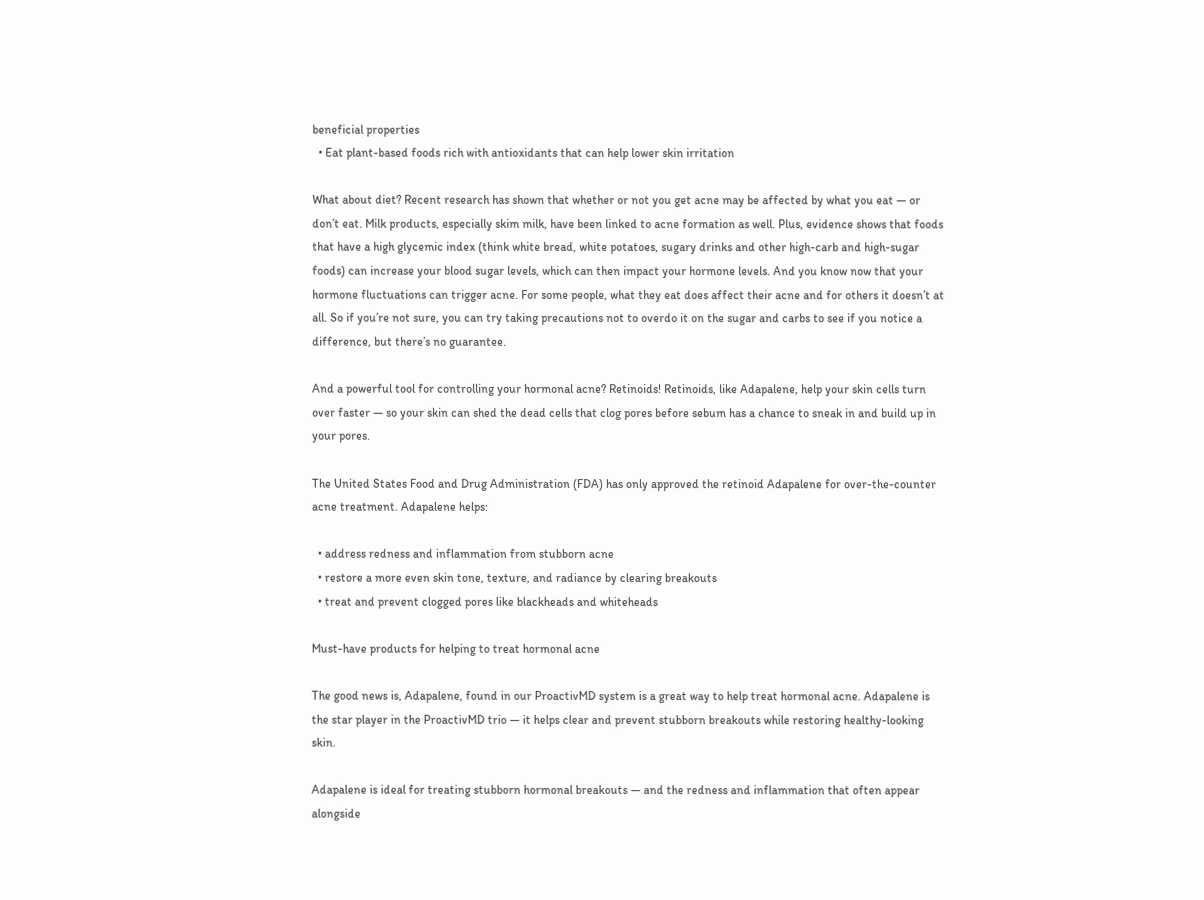beneficial properties
  • Eat plant-based foods rich with antioxidants that can help lower skin irritation

What about diet? Recent research has shown that whether or not you get acne may be affected by what you eat — or don’t eat. Milk products, especially skim milk, have been linked to acne formation as well. Plus, evidence shows that foods that have a high glycemic index (think white bread, white potatoes, sugary drinks and other high-carb and high-sugar foods) can increase your blood sugar levels, which can then impact your hormone levels. And you know now that your hormone fluctuations can trigger acne. For some people, what they eat does affect their acne and for others it doesn’t at all. So if you’re not sure, you can try taking precautions not to overdo it on the sugar and carbs to see if you notice a difference, but there’s no guarantee.

And a powerful tool for controlling your hormonal acne? Retinoids! Retinoids, like Adapalene, help your skin cells turn over faster — so your skin can shed the dead cells that clog pores before sebum has a chance to sneak in and build up in your pores.

The United States Food and Drug Administration (FDA) has only approved the retinoid Adapalene for over-the-counter acne treatment. Adapalene helps:

  • address redness and inflammation from stubborn acne
  • restore a more even skin tone, texture, and radiance by clearing breakouts
  • treat and prevent clogged pores like blackheads and whiteheads

Must-have products for helping to treat hormonal acne

The good news is, Adapalene, found in our ProactivMD system is a great way to help treat hormonal acne. Adapalene is the star player in the ProactivMD trio — it helps clear and prevent stubborn breakouts while restoring healthy-looking skin.

Adapalene is ideal for treating stubborn hormonal breakouts — and the redness and inflammation that often appear alongside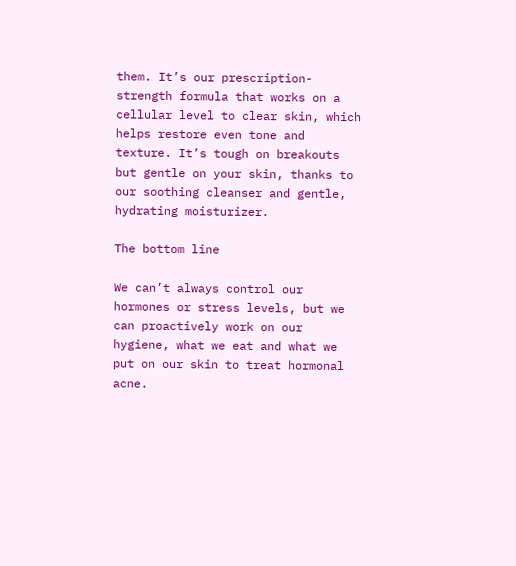them. It’s our prescription-strength formula that works on a cellular level to clear skin, which helps restore even tone and texture. It’s tough on breakouts but gentle on your skin, thanks to our soothing cleanser and gentle, hydrating moisturizer.

The bottom line

We can’t always control our hormones or stress levels, but we can proactively work on our hygiene, what we eat and what we put on our skin to treat hormonal acne.